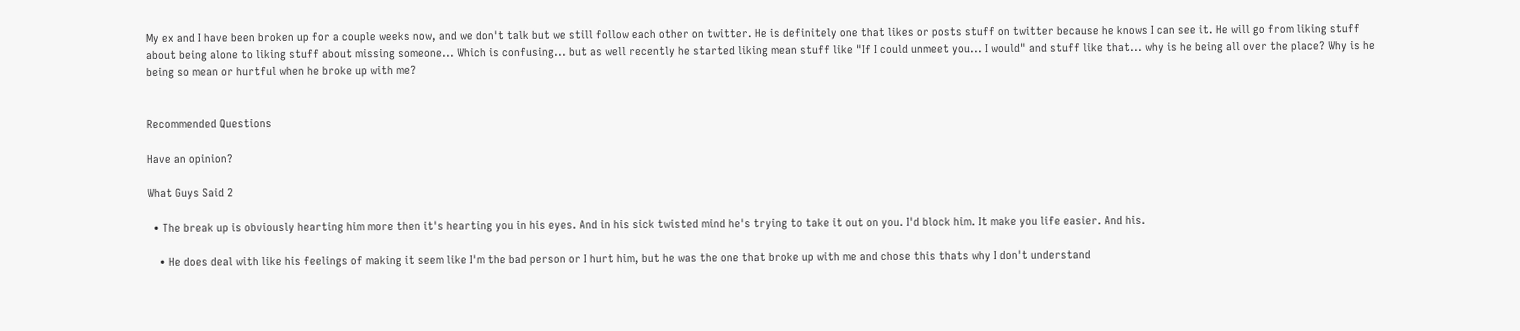My ex and I have been broken up for a couple weeks now, and we don't talk but we still follow each other on twitter. He is definitely one that likes or posts stuff on twitter because he knows I can see it. He will go from liking stuff about being alone to liking stuff about missing someone... Which is confusing... but as well recently he started liking mean stuff like "If I could unmeet you... I would" and stuff like that... why is he being all over the place? Why is he being so mean or hurtful when he broke up with me?


Recommended Questions

Have an opinion?

What Guys Said 2

  • The break up is obviously hearting him more then it's hearting you in his eyes. And in his sick twisted mind he's trying to take it out on you. I'd block him. It make you life easier. And his.

    • He does deal with like his feelings of making it seem like I'm the bad person or I hurt him, but he was the one that broke up with me and chose this thats why I don't understand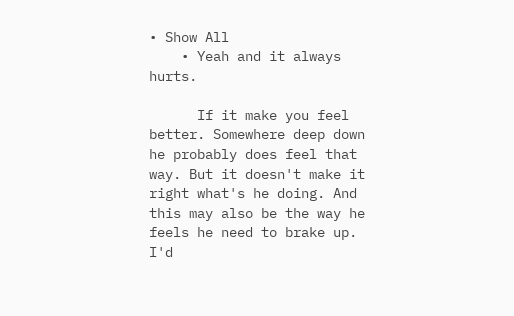• Show All
    • Yeah and it always hurts.

      If it make you feel better. Somewhere deep down he probably does feel that way. But it doesn't make it right what's he doing. And this may also be the way he feels he need to brake up. I'd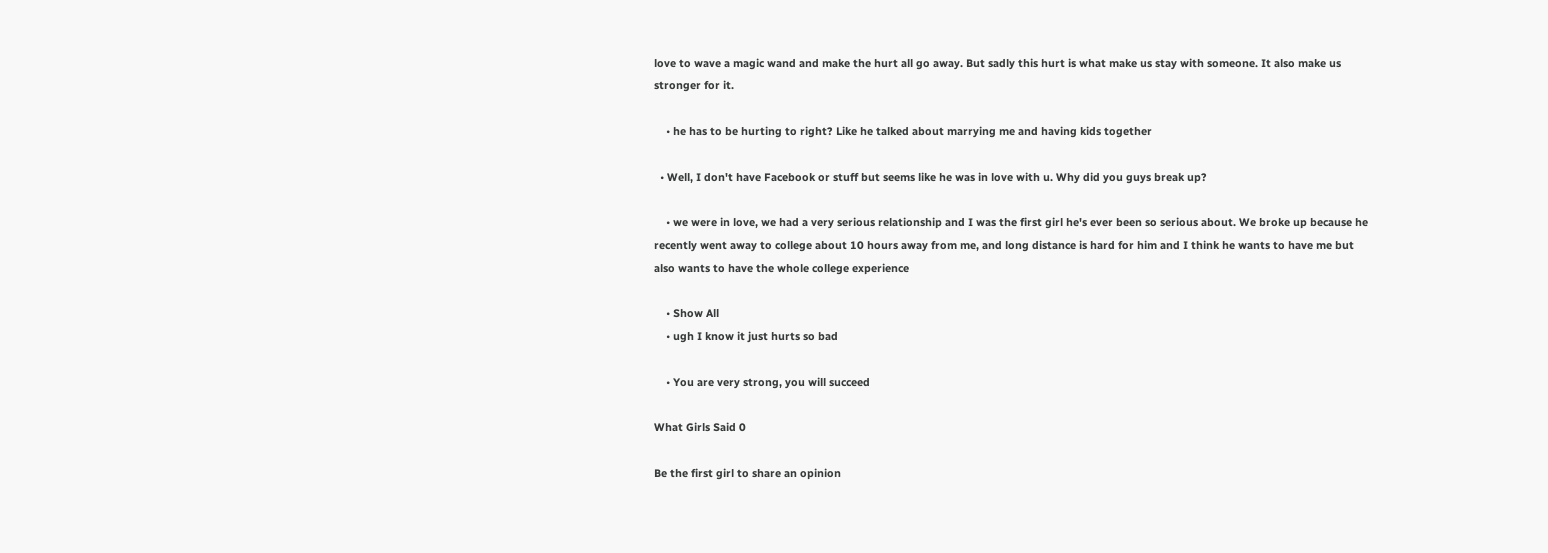love to wave a magic wand and make the hurt all go away. But sadly this hurt is what make us stay with someone. It also make us stronger for it.

    • he has to be hurting to right? Like he talked about marrying me and having kids together

  • Well, I don't have Facebook or stuff but seems like he was in love with u. Why did you guys break up?

    • we were in love, we had a very serious relationship and I was the first girl he's ever been so serious about. We broke up because he recently went away to college about 10 hours away from me, and long distance is hard for him and I think he wants to have me but also wants to have the whole college experience

    • Show All
    • ugh I know it just hurts so bad

    • You are very strong, you will succeed

What Girls Said 0

Be the first girl to share an opinion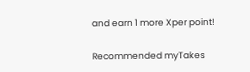and earn 1 more Xper point!

Recommended myTakes